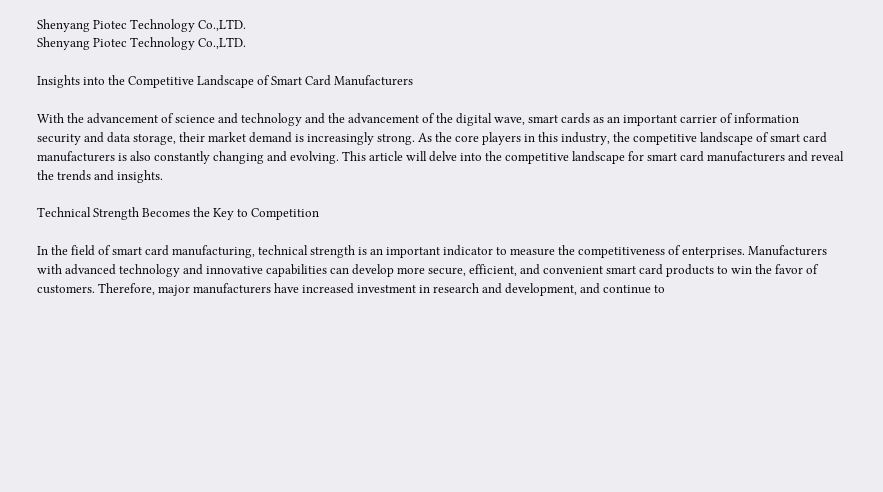Shenyang Piotec Technology Co.,LTD.
Shenyang Piotec Technology Co.,LTD.

Insights into the Competitive Landscape of Smart Card Manufacturers

With the advancement of science and technology and the advancement of the digital wave, smart cards as an important carrier of information security and data storage, their market demand is increasingly strong. As the core players in this industry, the competitive landscape of smart card manufacturers is also constantly changing and evolving. This article will delve into the competitive landscape for smart card manufacturers and reveal the trends and insights.

Technical Strength Becomes the Key to Competition

In the field of smart card manufacturing, technical strength is an important indicator to measure the competitiveness of enterprises. Manufacturers with advanced technology and innovative capabilities can develop more secure, efficient, and convenient smart card products to win the favor of customers. Therefore, major manufacturers have increased investment in research and development, and continue to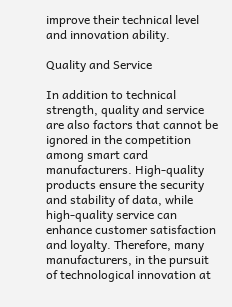improve their technical level and innovation ability.

Quality and Service

In addition to technical strength, quality and service are also factors that cannot be ignored in the competition among smart card manufacturers. High-quality products ensure the security and stability of data, while high-quality service can enhance customer satisfaction and loyalty. Therefore, many manufacturers, in the pursuit of technological innovation at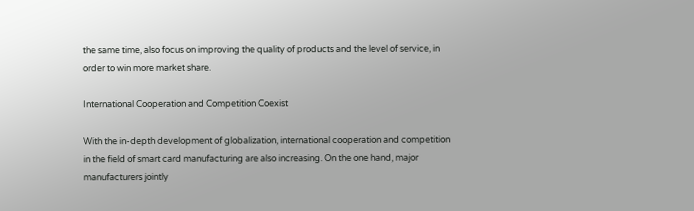the same time, also focus on improving the quality of products and the level of service, in order to win more market share.

International Cooperation and Competition Coexist

With the in-depth development of globalization, international cooperation and competition in the field of smart card manufacturing are also increasing. On the one hand, major manufacturers jointly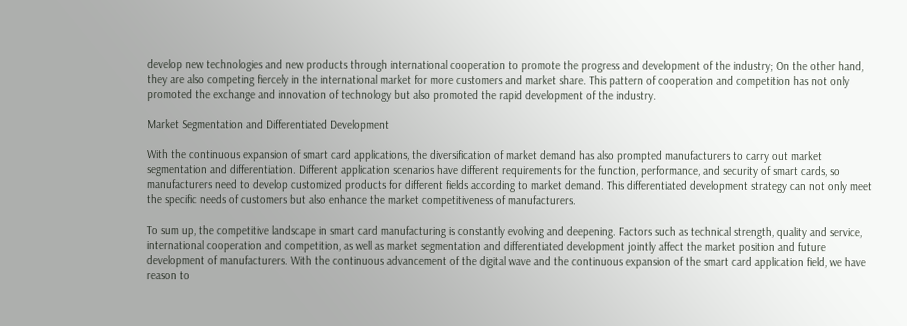develop new technologies and new products through international cooperation to promote the progress and development of the industry; On the other hand, they are also competing fiercely in the international market for more customers and market share. This pattern of cooperation and competition has not only promoted the exchange and innovation of technology but also promoted the rapid development of the industry.

Market Segmentation and Differentiated Development

With the continuous expansion of smart card applications, the diversification of market demand has also prompted manufacturers to carry out market segmentation and differentiation. Different application scenarios have different requirements for the function, performance, and security of smart cards, so manufacturers need to develop customized products for different fields according to market demand. This differentiated development strategy can not only meet the specific needs of customers but also enhance the market competitiveness of manufacturers.

To sum up, the competitive landscape in smart card manufacturing is constantly evolving and deepening. Factors such as technical strength, quality and service, international cooperation and competition, as well as market segmentation and differentiated development jointly affect the market position and future development of manufacturers. With the continuous advancement of the digital wave and the continuous expansion of the smart card application field, we have reason to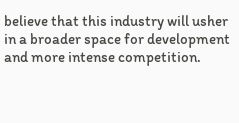believe that this industry will usher in a broader space for development and more intense competition.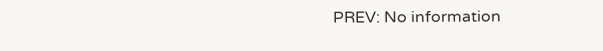PREV: No information